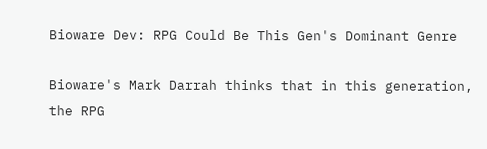Bioware Dev: RPG Could Be This Gen's Dominant Genre

Bioware's Mark Darrah thinks that in this generation, the RPG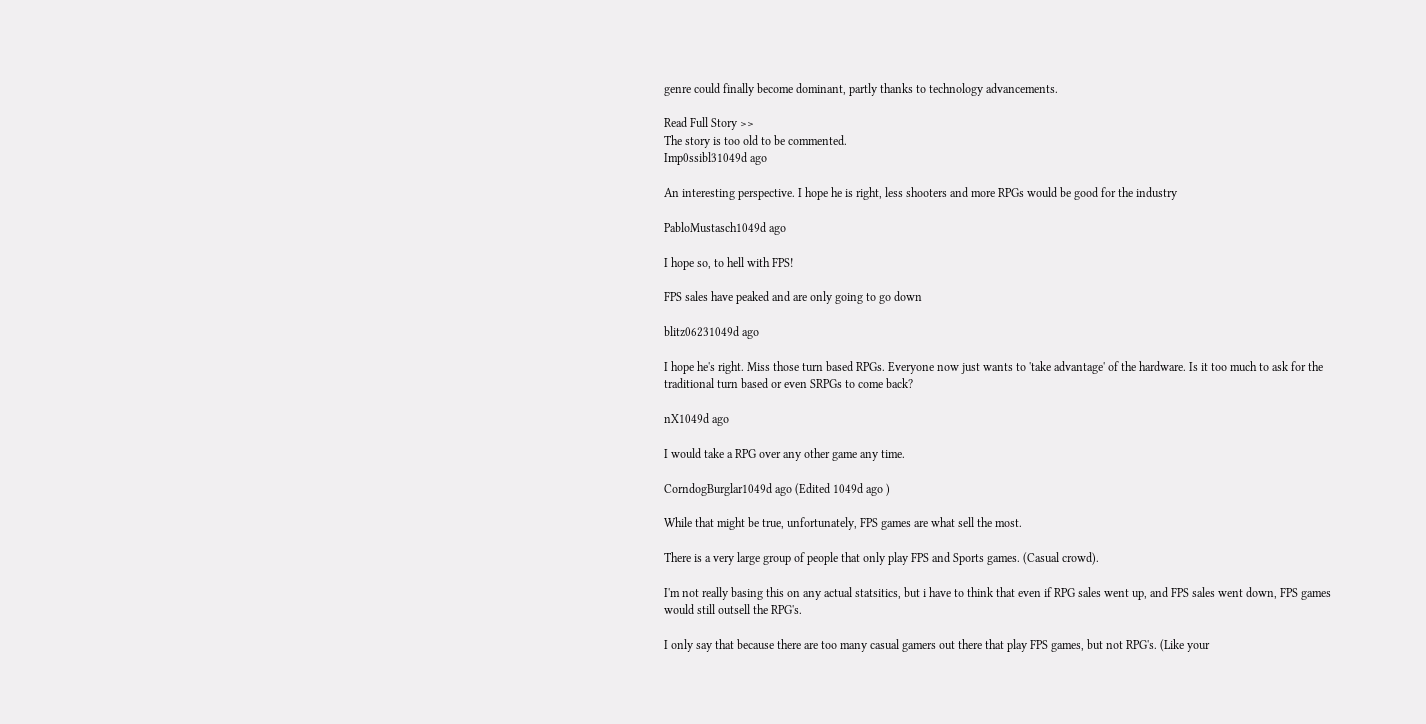genre could finally become dominant, partly thanks to technology advancements.

Read Full Story >>
The story is too old to be commented.
Imp0ssibl31049d ago

An interesting perspective. I hope he is right, less shooters and more RPGs would be good for the industry

PabloMustasch1049d ago

I hope so, to hell with FPS!

FPS sales have peaked and are only going to go down

blitz06231049d ago

I hope he's right. Miss those turn based RPGs. Everyone now just wants to 'take advantage' of the hardware. Is it too much to ask for the traditional turn based or even SRPGs to come back?

nX1049d ago

I would take a RPG over any other game any time.

CorndogBurglar1049d ago (Edited 1049d ago )

While that might be true, unfortunately, FPS games are what sell the most.

There is a very large group of people that only play FPS and Sports games. (Casual crowd).

I'm not really basing this on any actual statsitics, but i have to think that even if RPG sales went up, and FPS sales went down, FPS games would still outsell the RPG's.

I only say that because there are too many casual gamers out there that play FPS games, but not RPG's. (Like your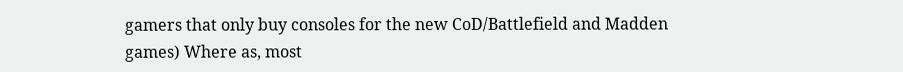gamers that only buy consoles for the new CoD/Battlefield and Madden games) Where as, most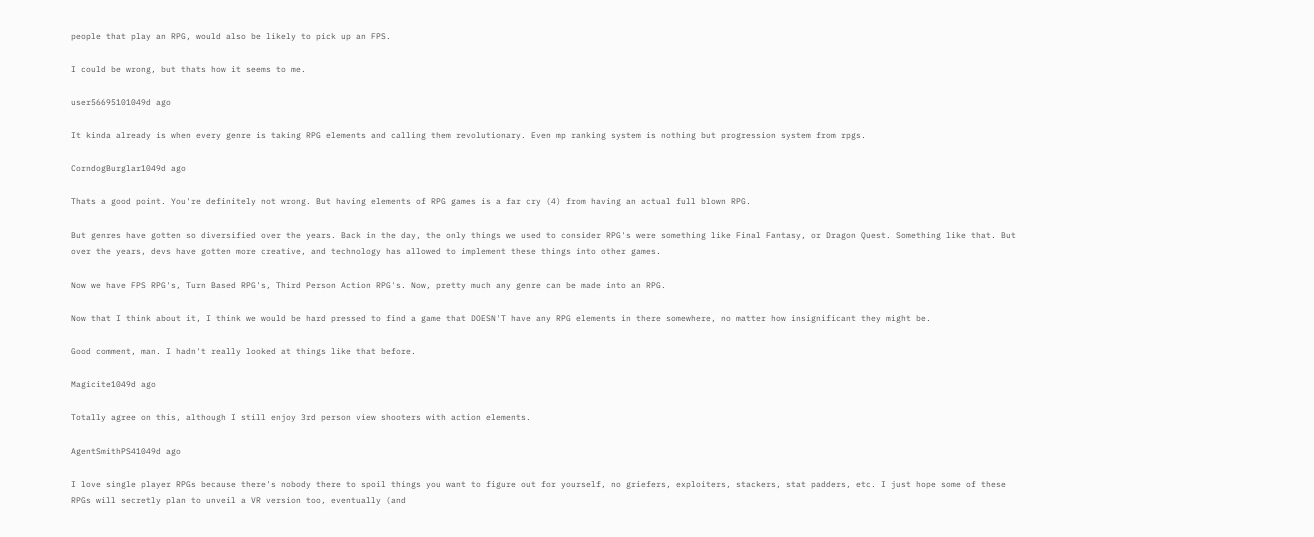people that play an RPG, would also be likely to pick up an FPS.

I could be wrong, but thats how it seems to me.

user56695101049d ago

It kinda already is when every genre is taking RPG elements and calling them revolutionary. Even mp ranking system is nothing but progression system from rpgs.

CorndogBurglar1049d ago

Thats a good point. You're definitely not wrong. But having elements of RPG games is a far cry (4) from having an actual full blown RPG.

But genres have gotten so diversified over the years. Back in the day, the only things we used to consider RPG's were something like Final Fantasy, or Dragon Quest. Something like that. But over the years, devs have gotten more creative, and technology has allowed to implement these things into other games.

Now we have FPS RPG's, Turn Based RPG's, Third Person Action RPG's. Now, pretty much any genre can be made into an RPG.

Now that I think about it, I think we would be hard pressed to find a game that DOESN'T have any RPG elements in there somewhere, no matter how insignificant they might be.

Good comment, man. I hadn't really looked at things like that before.

Magicite1049d ago

Totally agree on this, although I still enjoy 3rd person view shooters with action elements.

AgentSmithPS41049d ago

I love single player RPGs because there's nobody there to spoil things you want to figure out for yourself, no griefers, exploiters, stackers, stat padders, etc. I just hope some of these RPGs will secretly plan to unveil a VR version too, eventually (and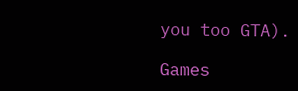you too GTA).

Games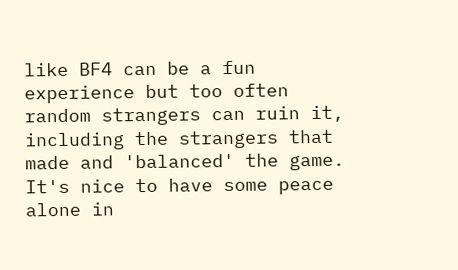like BF4 can be a fun experience but too often random strangers can ruin it, including the strangers that made and 'balanced' the game. It's nice to have some peace alone in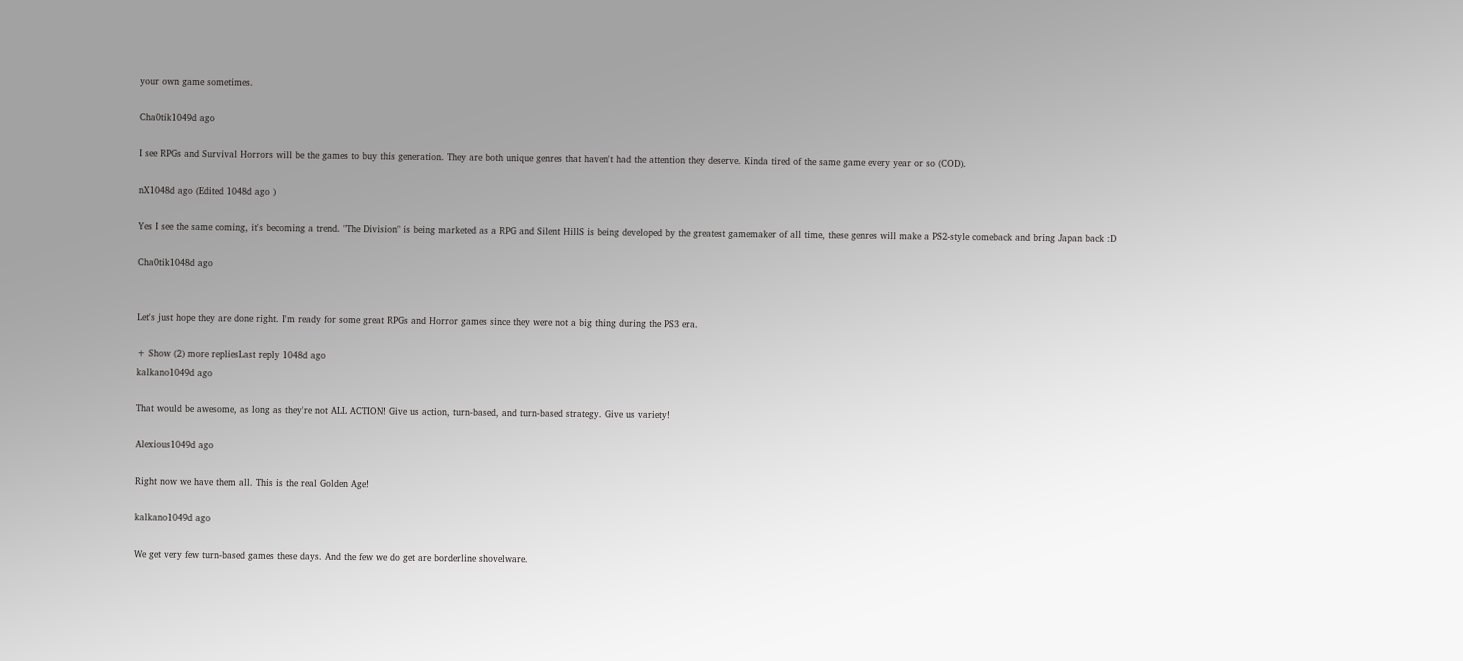your own game sometimes.

Cha0tik1049d ago

I see RPGs and Survival Horrors will be the games to buy this generation. They are both unique genres that haven't had the attention they deserve. Kinda tired of the same game every year or so (COD).

nX1048d ago (Edited 1048d ago )

Yes I see the same coming, it's becoming a trend. "The Division" is being marketed as a RPG and Silent HillS is being developed by the greatest gamemaker of all time, these genres will make a PS2-style comeback and bring Japan back :D

Cha0tik1048d ago


Let's just hope they are done right. I'm ready for some great RPGs and Horror games since they were not a big thing during the PS3 era.

+ Show (2) more repliesLast reply 1048d ago
kalkano1049d ago

That would be awesome, as long as they're not ALL ACTION! Give us action, turn-based, and turn-based strategy. Give us variety!

Alexious1049d ago

Right now we have them all. This is the real Golden Age!

kalkano1049d ago

We get very few turn-based games these days. And the few we do get are borderline shovelware.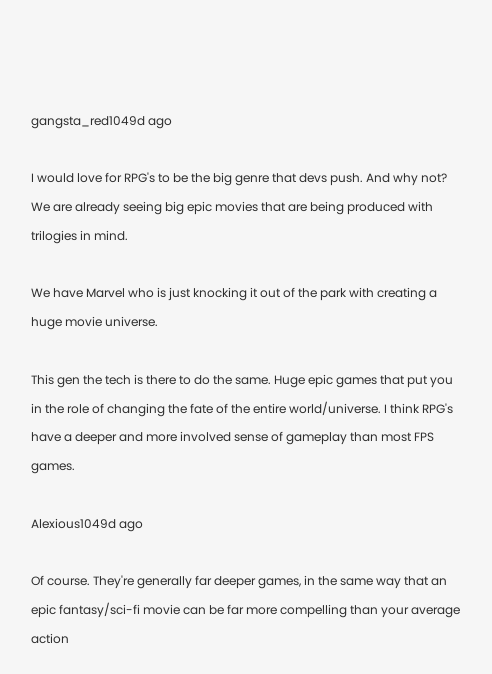gangsta_red1049d ago

I would love for RPG's to be the big genre that devs push. And why not? We are already seeing big epic movies that are being produced with trilogies in mind.

We have Marvel who is just knocking it out of the park with creating a huge movie universe.

This gen the tech is there to do the same. Huge epic games that put you in the role of changing the fate of the entire world/universe. I think RPG's have a deeper and more involved sense of gameplay than most FPS games.

Alexious1049d ago

Of course. They're generally far deeper games, in the same way that an epic fantasy/sci-fi movie can be far more compelling than your average action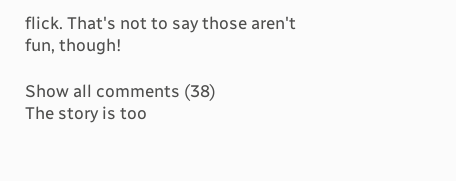flick. That's not to say those aren't fun, though!

Show all comments (38)
The story is too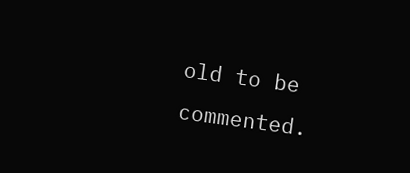old to be commented.